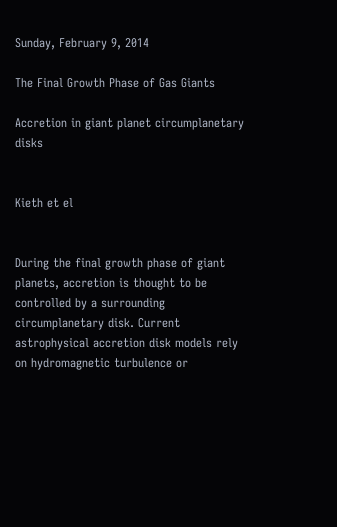Sunday, February 9, 2014

The Final Growth Phase of Gas Giants

Accretion in giant planet circumplanetary disks


Kieth et el


During the final growth phase of giant planets, accretion is thought to be controlled by a surrounding circumplanetary disk. Current astrophysical accretion disk models rely on hydromagnetic turbulence or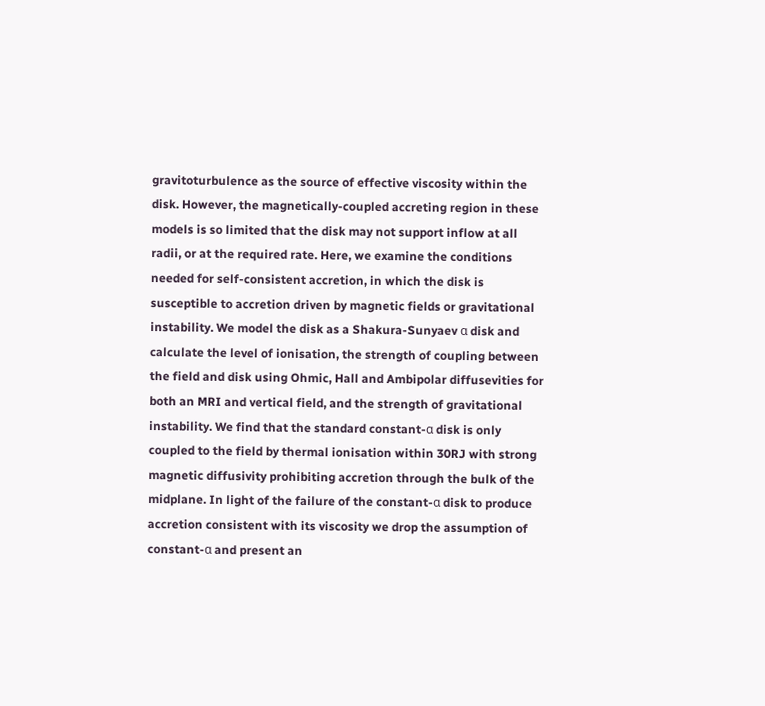gravitoturbulence as the source of effective viscosity within the disk. However, the magnetically-coupled accreting region in these models is so limited that the disk may not support inflow at all radii, or at the required rate. Here, we examine the conditions needed for self-consistent accretion, in which the disk is susceptible to accretion driven by magnetic fields or gravitational instability. We model the disk as a Shakura-Sunyaev α disk and calculate the level of ionisation, the strength of coupling between the field and disk using Ohmic, Hall and Ambipolar diffusevities for both an MRI and vertical field, and the strength of gravitational instability. We find that the standard constant-α disk is only coupled to the field by thermal ionisation within 30RJ with strong magnetic diffusivity prohibiting accretion through the bulk of the midplane. In light of the failure of the constant-α disk to produce accretion consistent with its viscosity we drop the assumption of constant-α and present an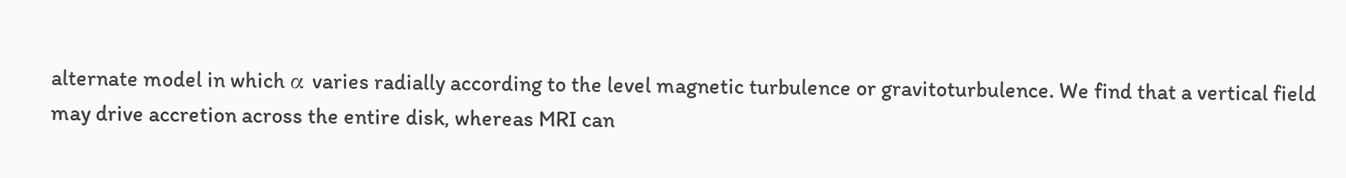alternate model in which α varies radially according to the level magnetic turbulence or gravitoturbulence. We find that a vertical field may drive accretion across the entire disk, whereas MRI can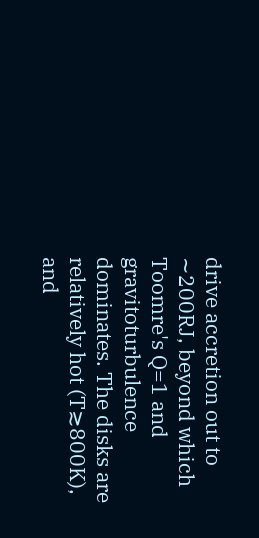drive accretion out to ∼200RJ, beyond which Toomre's Q=1 and gravitoturbulence dominates. The disks are relatively hot (T≳800K), and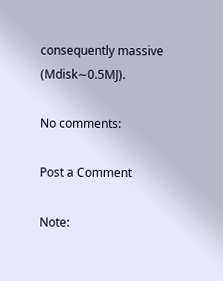consequently massive (Mdisk∼0.5MJ).

No comments:

Post a Comment

Note: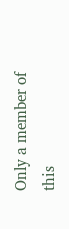Only a member of this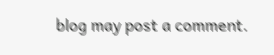blog may post a comment.